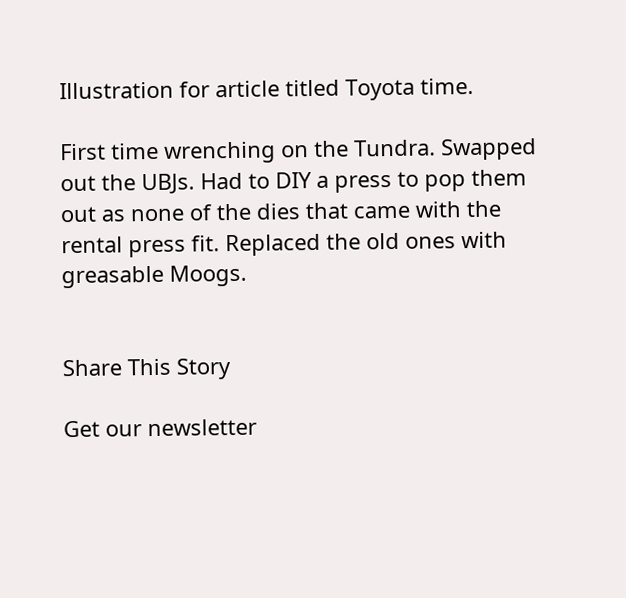Illustration for article titled Toyota time.

First time wrenching on the Tundra. Swapped out the UBJs. Had to DIY a press to pop them out as none of the dies that came with the rental press fit. Replaced the old ones with greasable Moogs.


Share This Story

Get our newsletter